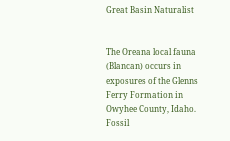Great Basin Naturalist


The Oreana local fauna (Blancan) occurs in exposures of the Glenns Ferry Formation in Owyhee County, Idaho. Fossil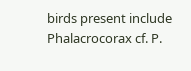birds present include Phalacrocorax cf. P.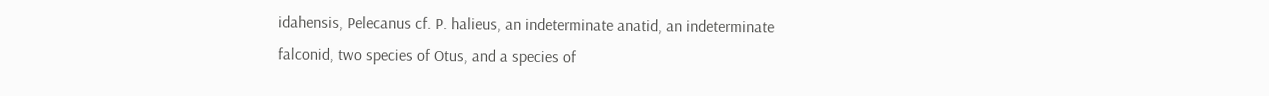idahensis, Pelecanus cf. P. halieus, an indeterminate anatid, an indeterminate falconid, two species of Otus, and a species of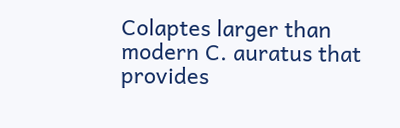Colaptes larger than modern C. auratus that provides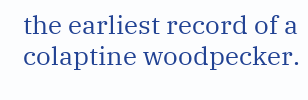the earliest record of a colaptine woodpecker.